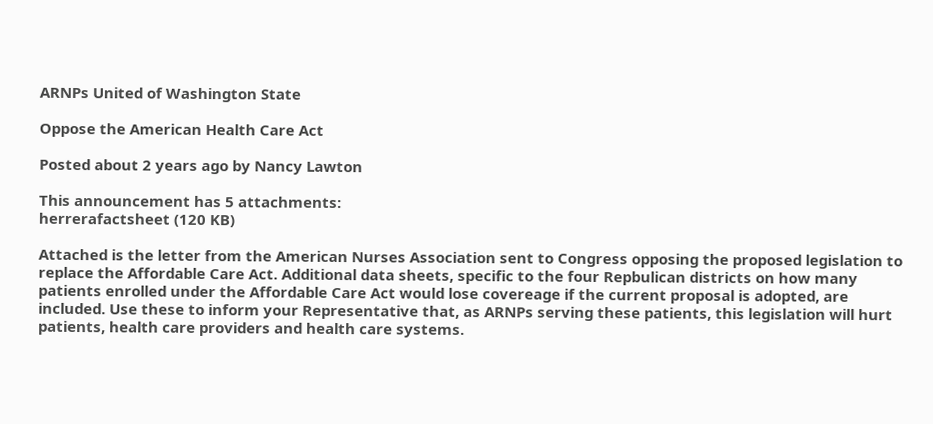ARNPs United of Washington State

Oppose the American Health Care Act

Posted about 2 years ago by Nancy Lawton

This announcement has 5 attachments:
herrerafactsheet (120 KB)

Attached is the letter from the American Nurses Association sent to Congress opposing the proposed legislation to replace the Affordable Care Act. Additional data sheets, specific to the four Repbulican districts on how many patients enrolled under the Affordable Care Act would lose covereage if the current proposal is adopted, are included. Use these to inform your Representative that, as ARNPs serving these patients, this legislation will hurt patients, health care providers and health care systems.